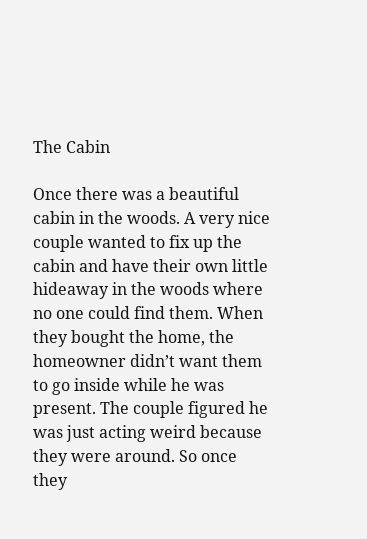The Cabin

Once there was a beautiful cabin in the woods. A very nice couple wanted to fix up the cabin and have their own little hideaway in the woods where no one could find them. When they bought the home, the homeowner didn’t want them to go inside while he was present. The couple figured he was just acting weird because they were around. So once they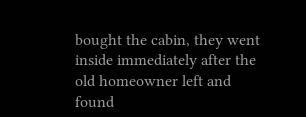bought the cabin, they went inside immediately after the old homeowner left and found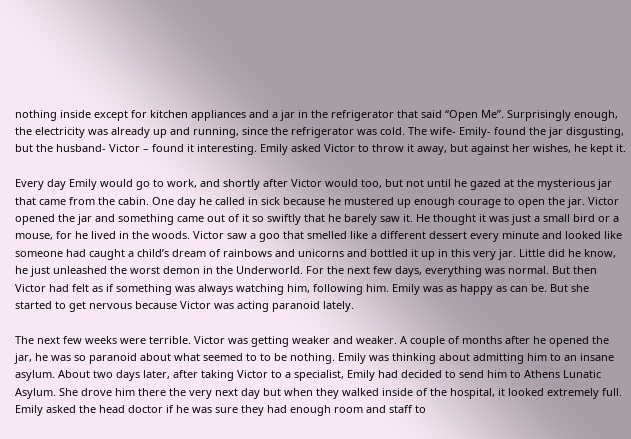nothing inside except for kitchen appliances and a jar in the refrigerator that said “Open Me”. Surprisingly enough, the electricity was already up and running, since the refrigerator was cold. The wife- Emily- found the jar disgusting, but the husband- Victor – found it interesting. Emily asked Victor to throw it away, but against her wishes, he kept it.

Every day Emily would go to work, and shortly after Victor would too, but not until he gazed at the mysterious jar that came from the cabin. One day he called in sick because he mustered up enough courage to open the jar. Victor opened the jar and something came out of it so swiftly that he barely saw it. He thought it was just a small bird or a mouse, for he lived in the woods. Victor saw a goo that smelled like a different dessert every minute and looked like someone had caught a child’s dream of rainbows and unicorns and bottled it up in this very jar. Little did he know, he just unleashed the worst demon in the Underworld. For the next few days, everything was normal. But then Victor had felt as if something was always watching him, following him. Emily was as happy as can be. But she started to get nervous because Victor was acting paranoid lately.

The next few weeks were terrible. Victor was getting weaker and weaker. A couple of months after he opened the jar, he was so paranoid about what seemed to to be nothing. Emily was thinking about admitting him to an insane asylum. About two days later, after taking Victor to a specialist, Emily had decided to send him to Athens Lunatic Asylum. She drove him there the very next day but when they walked inside of the hospital, it looked extremely full. Emily asked the head doctor if he was sure they had enough room and staff to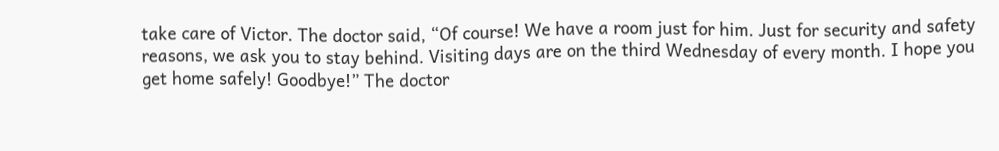take care of Victor. The doctor said, “Of course! We have a room just for him. Just for security and safety reasons, we ask you to stay behind. Visiting days are on the third Wednesday of every month. I hope you get home safely! Goodbye!” The doctor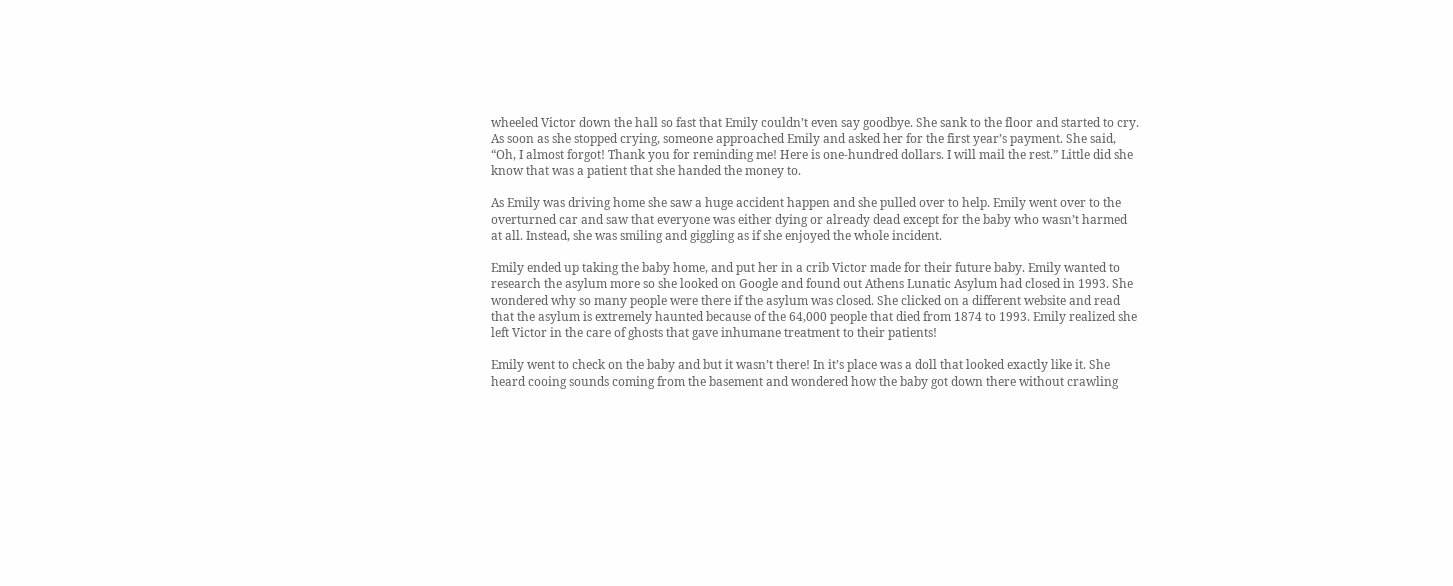wheeled Victor down the hall so fast that Emily couldn’t even say goodbye. She sank to the floor and started to cry. As soon as she stopped crying, someone approached Emily and asked her for the first year’s payment. She said, “Oh, I almost forgot! Thank you for reminding me! Here is one-hundred dollars. I will mail the rest.” Little did she know that was a patient that she handed the money to.

As Emily was driving home she saw a huge accident happen and she pulled over to help. Emily went over to the overturned car and saw that everyone was either dying or already dead except for the baby who wasn’t harmed at all. Instead, she was smiling and giggling as if she enjoyed the whole incident.

Emily ended up taking the baby home, and put her in a crib Victor made for their future baby. Emily wanted to research the asylum more so she looked on Google and found out Athens Lunatic Asylum had closed in 1993. She wondered why so many people were there if the asylum was closed. She clicked on a different website and read that the asylum is extremely haunted because of the 64,000 people that died from 1874 to 1993. Emily realized she left Victor in the care of ghosts that gave inhumane treatment to their patients!

Emily went to check on the baby and but it wasn’t there! In it’s place was a doll that looked exactly like it. She heard cooing sounds coming from the basement and wondered how the baby got down there without crawling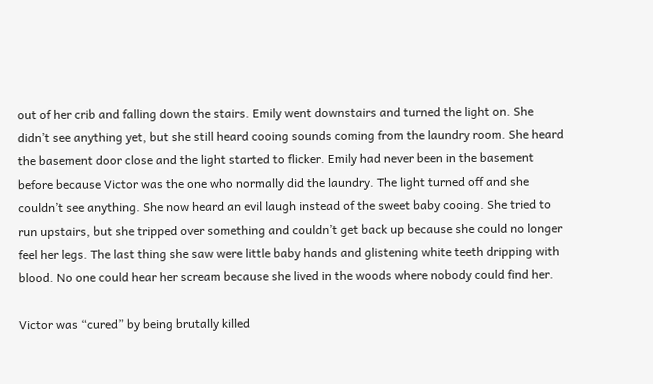out of her crib and falling down the stairs. Emily went downstairs and turned the light on. She didn’t see anything yet, but she still heard cooing sounds coming from the laundry room. She heard the basement door close and the light started to flicker. Emily had never been in the basement before because Victor was the one who normally did the laundry. The light turned off and she couldn’t see anything. She now heard an evil laugh instead of the sweet baby cooing. She tried to run upstairs, but she tripped over something and couldn’t get back up because she could no longer feel her legs. The last thing she saw were little baby hands and glistening white teeth dripping with blood. No one could hear her scream because she lived in the woods where nobody could find her.

Victor was “cured” by being brutally killed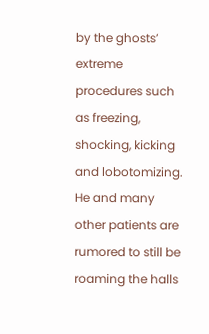by the ghosts’ extreme procedures such as freezing, shocking, kicking and lobotomizing. He and many other patients are rumored to still be roaming the halls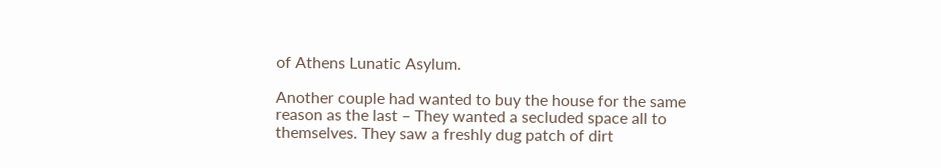of Athens Lunatic Asylum.

Another couple had wanted to buy the house for the same reason as the last – They wanted a secluded space all to themselves. They saw a freshly dug patch of dirt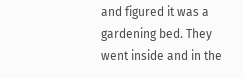and figured it was a gardening bed. They went inside and in the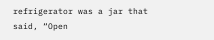refrigerator was a jar that said, “Open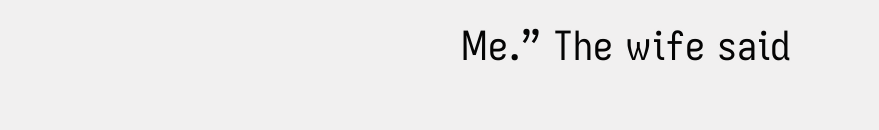Me.” The wife said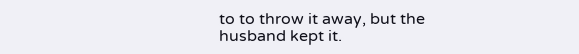to to throw it away, but the husband kept it.